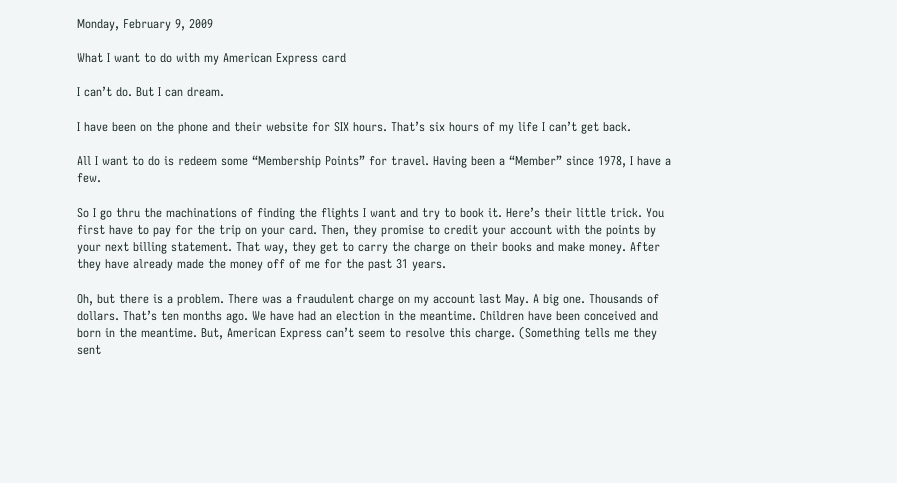Monday, February 9, 2009

What I want to do with my American Express card

I can’t do. But I can dream.

I have been on the phone and their website for SIX hours. That’s six hours of my life I can’t get back.

All I want to do is redeem some “Membership Points” for travel. Having been a “Member” since 1978, I have a few.

So I go thru the machinations of finding the flights I want and try to book it. Here’s their little trick. You first have to pay for the trip on your card. Then, they promise to credit your account with the points by your next billing statement. That way, they get to carry the charge on their books and make money. After they have already made the money off of me for the past 31 years.

Oh, but there is a problem. There was a fraudulent charge on my account last May. A big one. Thousands of dollars. That’s ten months ago. We have had an election in the meantime. Children have been conceived and born in the meantime. But, American Express can’t seem to resolve this charge. (Something tells me they sent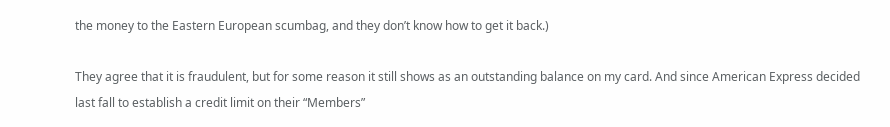the money to the Eastern European scumbag, and they don’t know how to get it back.)

They agree that it is fraudulent, but for some reason it still shows as an outstanding balance on my card. And since American Express decided last fall to establish a credit limit on their “Members”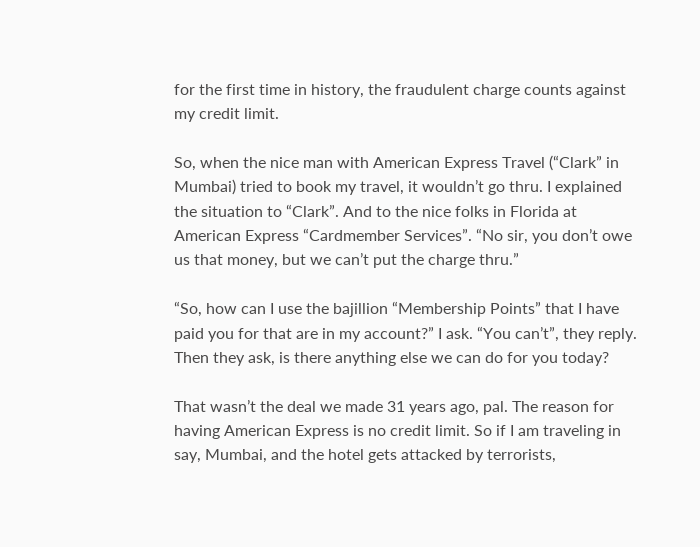for the first time in history, the fraudulent charge counts against my credit limit.

So, when the nice man with American Express Travel (“Clark” in Mumbai) tried to book my travel, it wouldn’t go thru. I explained the situation to “Clark”. And to the nice folks in Florida at American Express “Cardmember Services”. “No sir, you don’t owe us that money, but we can’t put the charge thru.”

“So, how can I use the bajillion “Membership Points” that I have paid you for that are in my account?” I ask. “You can’t”, they reply. Then they ask, is there anything else we can do for you today?

That wasn’t the deal we made 31 years ago, pal. The reason for having American Express is no credit limit. So if I am traveling in say, Mumbai, and the hotel gets attacked by terrorists,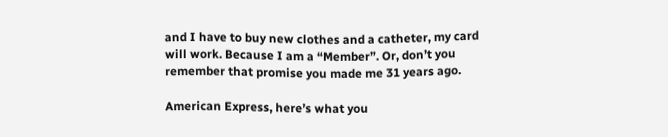and I have to buy new clothes and a catheter, my card will work. Because I am a “Member”. Or, don’t you remember that promise you made me 31 years ago.

American Express, here’s what you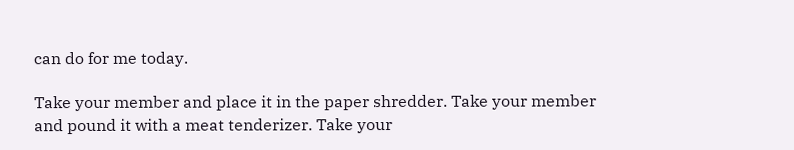can do for me today.

Take your member and place it in the paper shredder. Take your member and pound it with a meat tenderizer. Take your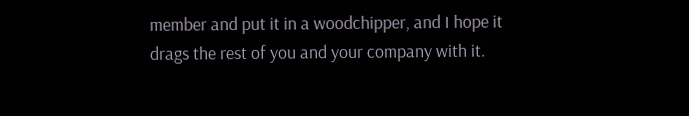member and put it in a woodchipper, and I hope it drags the rest of you and your company with it.